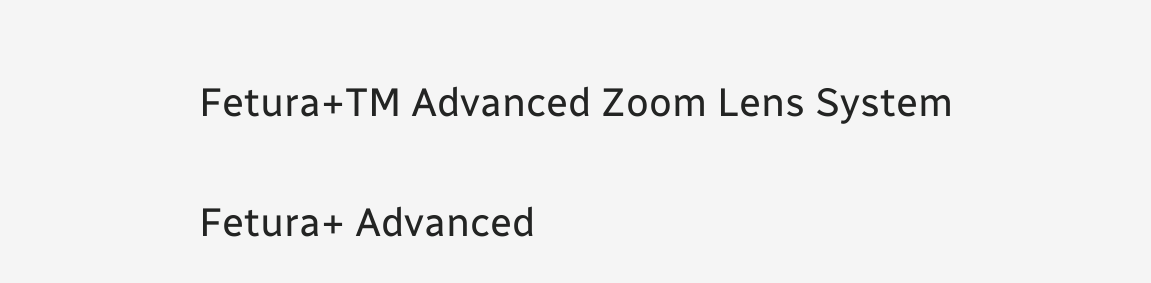Fetura+TM Advanced Zoom Lens System

Fetura+ Advanced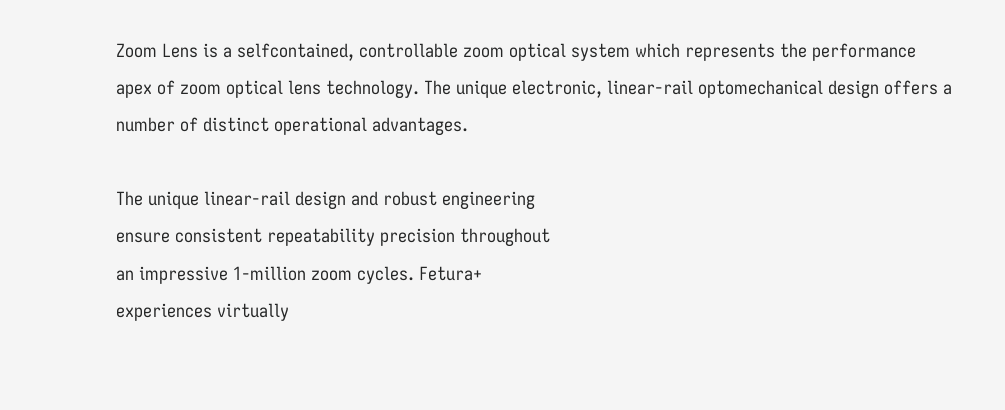Zoom Lens is a selfcontained, controllable zoom optical system which represents the performance apex of zoom optical lens technology. The unique electronic, linear-rail optomechanical design offers a number of distinct operational advantages.

The unique linear-rail design and robust engineering
ensure consistent repeatability precision throughout
an impressive 1-million zoom cycles. Fetura+
experiences virtually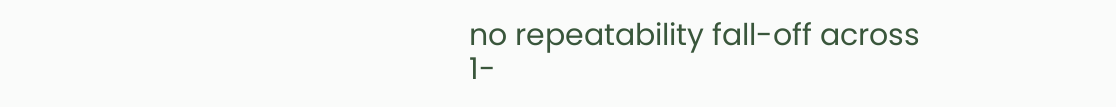no repeatability fall-off across
1-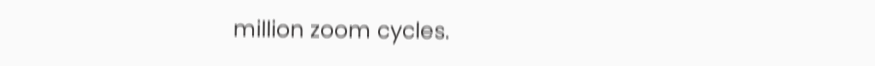million zoom cycles.